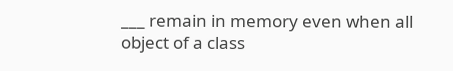___ remain in memory even when all object of a class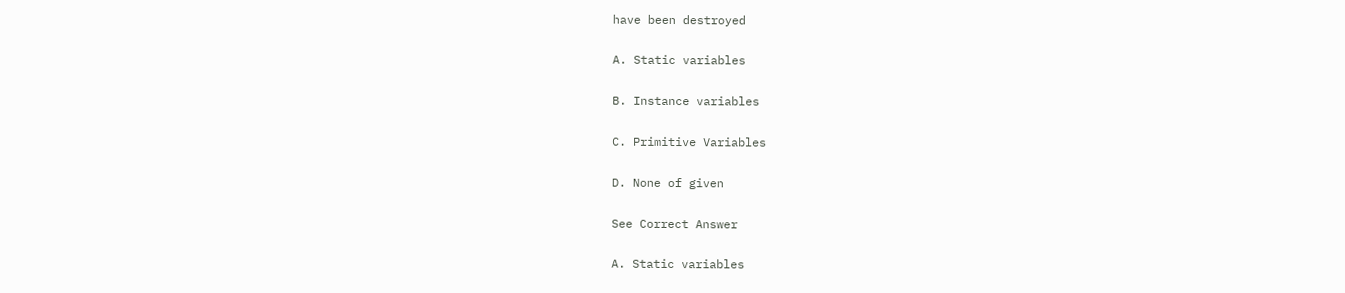have been destroyed

A. Static variables

B. Instance variables

C. Primitive Variables

D. None of given

See Correct Answer

A. Static variables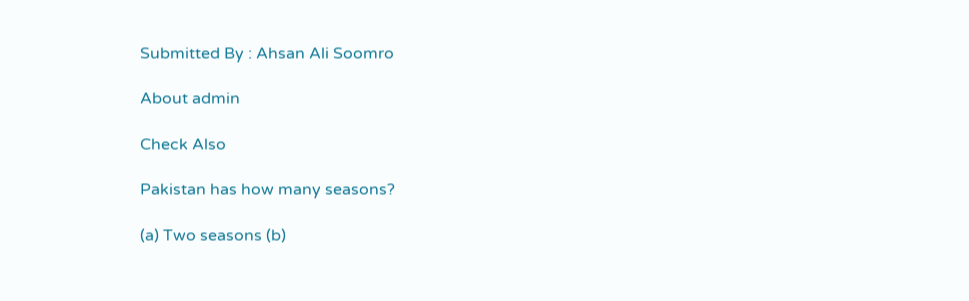Submitted By : Ahsan Ali Soomro

About admin

Check Also

Pakistan has how many seasons?

(a) Two seasons (b)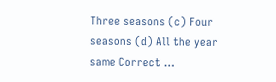Three seasons (c) Four seasons (d) All the year same Correct …